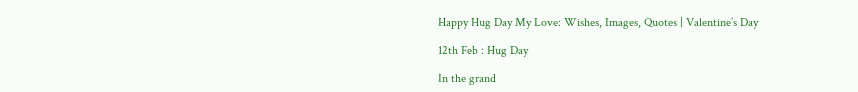Happy Hug Day My Love: Wishes, Images, Quotes | Valentine’s Day

12th Feb : Hug Day

In the grand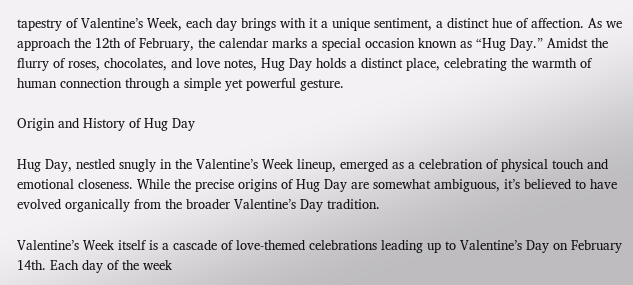tapestry of Valentine’s Week, each day brings with it a unique sentiment, a distinct hue of affection. As we approach the 12th of February, the calendar marks a special occasion known as “Hug Day.” Amidst the flurry of roses, chocolates, and love notes, Hug Day holds a distinct place, celebrating the warmth of human connection through a simple yet powerful gesture.

Origin and History of Hug Day

Hug Day, nestled snugly in the Valentine’s Week lineup, emerged as a celebration of physical touch and emotional closeness. While the precise origins of Hug Day are somewhat ambiguous, it’s believed to have evolved organically from the broader Valentine’s Day tradition.

Valentine’s Week itself is a cascade of love-themed celebrations leading up to Valentine’s Day on February 14th. Each day of the week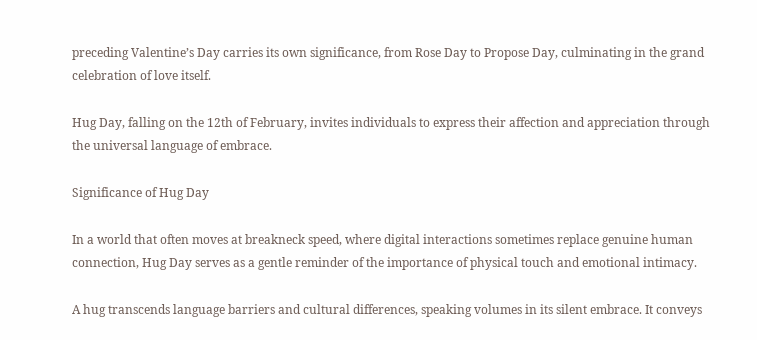preceding Valentine’s Day carries its own significance, from Rose Day to Propose Day, culminating in the grand celebration of love itself.

Hug Day, falling on the 12th of February, invites individuals to express their affection and appreciation through the universal language of embrace.

Significance of Hug Day

In a world that often moves at breakneck speed, where digital interactions sometimes replace genuine human connection, Hug Day serves as a gentle reminder of the importance of physical touch and emotional intimacy.

A hug transcends language barriers and cultural differences, speaking volumes in its silent embrace. It conveys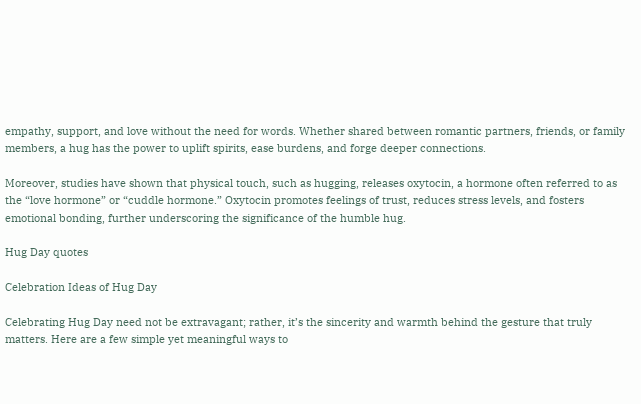empathy, support, and love without the need for words. Whether shared between romantic partners, friends, or family members, a hug has the power to uplift spirits, ease burdens, and forge deeper connections.

Moreover, studies have shown that physical touch, such as hugging, releases oxytocin, a hormone often referred to as the “love hormone” or “cuddle hormone.” Oxytocin promotes feelings of trust, reduces stress levels, and fosters emotional bonding, further underscoring the significance of the humble hug.

Hug Day quotes

Celebration Ideas of Hug Day

Celebrating Hug Day need not be extravagant; rather, it’s the sincerity and warmth behind the gesture that truly matters. Here are a few simple yet meaningful ways to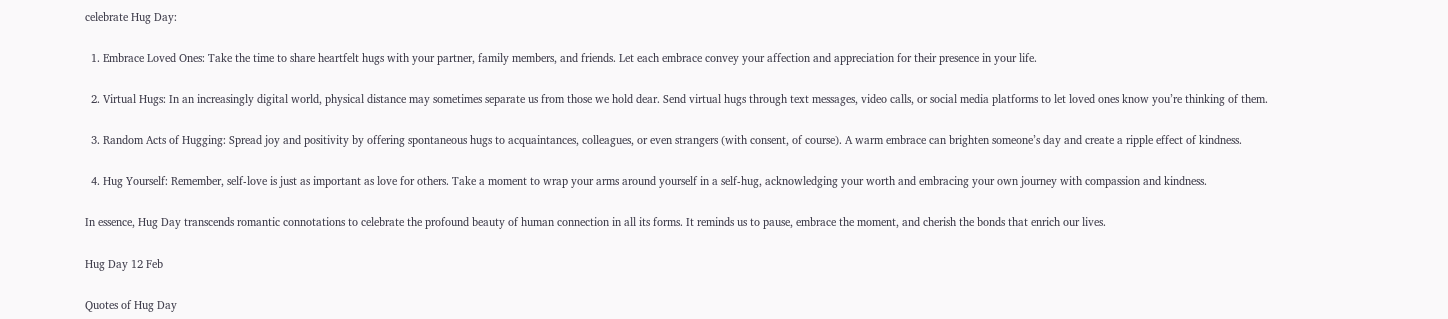celebrate Hug Day:

  1. Embrace Loved Ones: Take the time to share heartfelt hugs with your partner, family members, and friends. Let each embrace convey your affection and appreciation for their presence in your life.

  2. Virtual Hugs: In an increasingly digital world, physical distance may sometimes separate us from those we hold dear. Send virtual hugs through text messages, video calls, or social media platforms to let loved ones know you’re thinking of them.

  3. Random Acts of Hugging: Spread joy and positivity by offering spontaneous hugs to acquaintances, colleagues, or even strangers (with consent, of course). A warm embrace can brighten someone’s day and create a ripple effect of kindness.

  4. Hug Yourself: Remember, self-love is just as important as love for others. Take a moment to wrap your arms around yourself in a self-hug, acknowledging your worth and embracing your own journey with compassion and kindness.

In essence, Hug Day transcends romantic connotations to celebrate the profound beauty of human connection in all its forms. It reminds us to pause, embrace the moment, and cherish the bonds that enrich our lives.

Hug Day 12 Feb

Quotes of Hug Day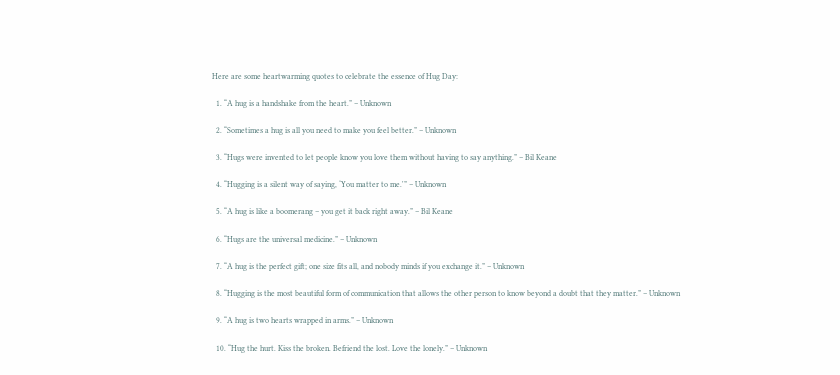Here are some heartwarming quotes to celebrate the essence of Hug Day:

  1. “A hug is a handshake from the heart.” – Unknown

  2. “Sometimes a hug is all you need to make you feel better.” – Unknown

  3. “Hugs were invented to let people know you love them without having to say anything.” – Bil Keane

  4. “Hugging is a silent way of saying, ‘You matter to me.'” – Unknown

  5. “A hug is like a boomerang – you get it back right away.” – Bil Keane

  6. “Hugs are the universal medicine.” – Unknown

  7. “A hug is the perfect gift; one size fits all, and nobody minds if you exchange it.” – Unknown

  8. “Hugging is the most beautiful form of communication that allows the other person to know beyond a doubt that they matter.” – Unknown

  9. “A hug is two hearts wrapped in arms.” – Unknown

  10. “Hug the hurt. Kiss the broken. Befriend the lost. Love the lonely.” – Unknown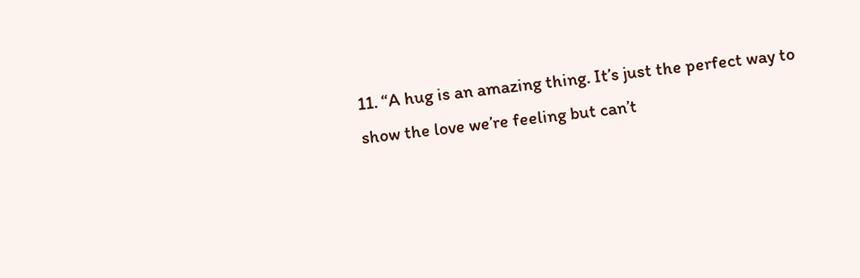11. “A hug is an amazing thing. It’s just the perfect way to show the love we’re feeling but can’t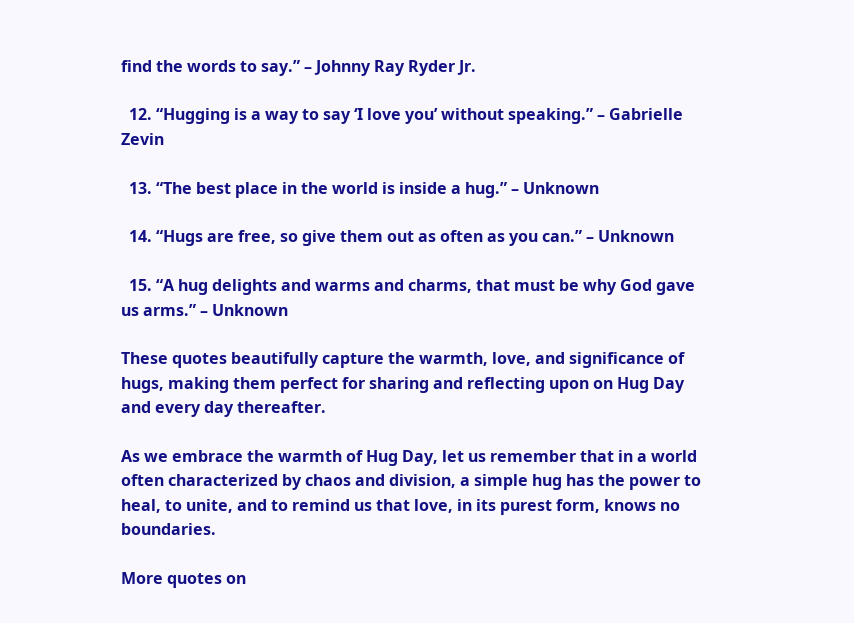find the words to say.” – Johnny Ray Ryder Jr.

  12. “Hugging is a way to say ‘I love you’ without speaking.” – Gabrielle Zevin

  13. “The best place in the world is inside a hug.” – Unknown

  14. “Hugs are free, so give them out as often as you can.” – Unknown

  15. “A hug delights and warms and charms, that must be why God gave us arms.” – Unknown

These quotes beautifully capture the warmth, love, and significance of hugs, making them perfect for sharing and reflecting upon on Hug Day and every day thereafter.

As we embrace the warmth of Hug Day, let us remember that in a world often characterized by chaos and division, a simple hug has the power to heal, to unite, and to remind us that love, in its purest form, knows no boundaries.

More quotes on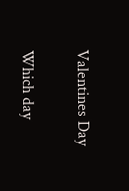Valentines Day

Which day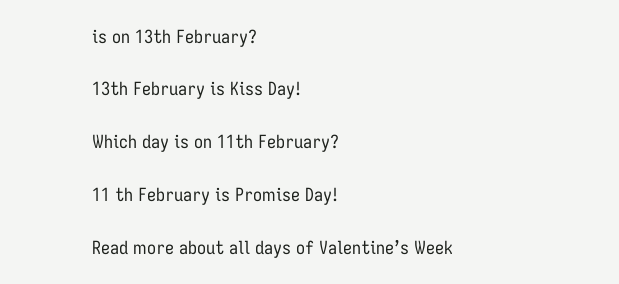is on 13th February?

13th February is Kiss Day!

Which day is on 11th February?

11 th February is Promise Day!

Read more about all days of Valentine’s Week